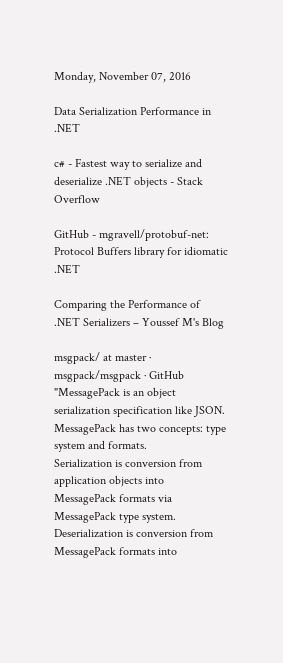Monday, November 07, 2016

Data Serialization Performance in .NET

c# - Fastest way to serialize and deserialize .NET objects - Stack Overflow

GitHub - mgravell/protobuf-net: Protocol Buffers library for idiomatic .NET

Comparing the Performance of .NET Serializers – Youssef M's Blog

msgpack/ at master · msgpack/msgpack · GitHub
"MessagePack is an object serialization specification like JSON.
MessagePack has two concepts: type system and formats.
Serialization is conversion from application objects into MessagePack formats via MessagePack type system. Deserialization is conversion from MessagePack formats into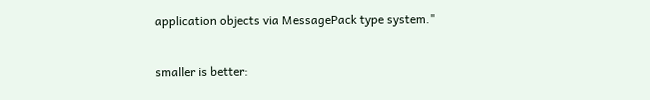application objects via MessagePack type system."

smaller is better: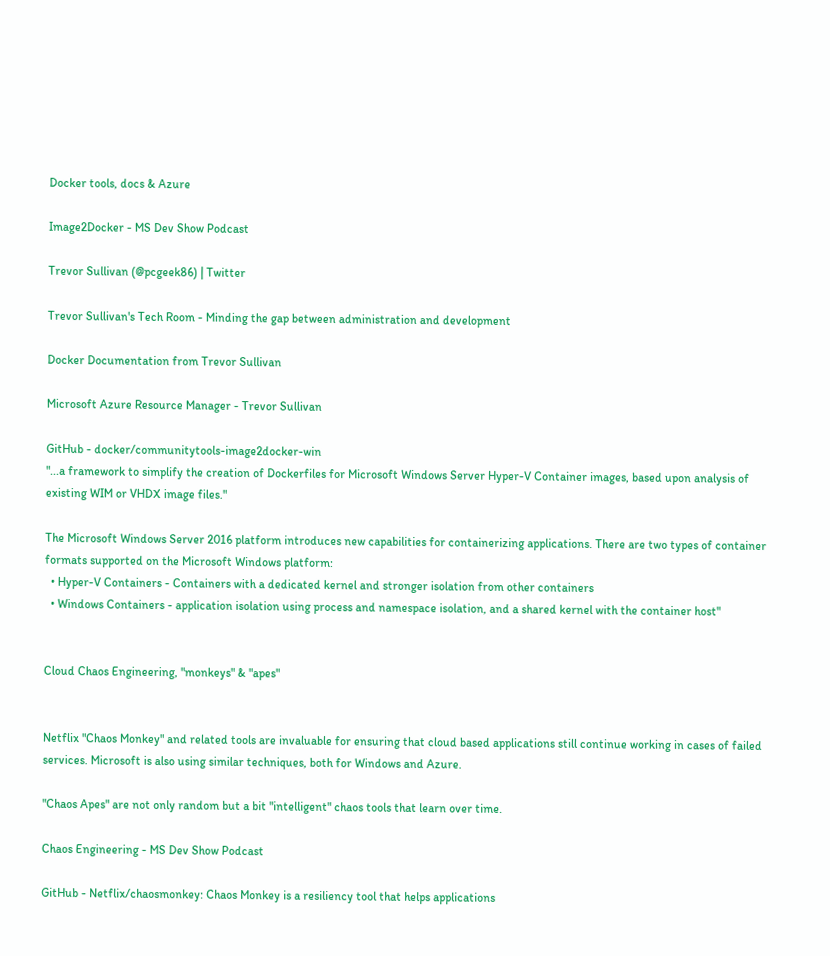Docker tools, docs & Azure

Image2Docker - MS Dev Show Podcast

Trevor Sullivan (@pcgeek86) | Twitter

Trevor Sullivan's Tech Room - Minding the gap between administration and development

Docker Documentation from Trevor Sullivan

Microsoft Azure Resource Manager - Trevor Sullivan

GitHub - docker/communitytools-image2docker-win
"...a framework to simplify the creation of Dockerfiles for Microsoft Windows Server Hyper-V Container images, based upon analysis of existing WIM or VHDX image files."

The Microsoft Windows Server 2016 platform introduces new capabilities for containerizing applications. There are two types of container formats supported on the Microsoft Windows platform:
  • Hyper-V Containers - Containers with a dedicated kernel and stronger isolation from other containers
  • Windows Containers - application isolation using process and namespace isolation, and a shared kernel with the container host"


Cloud Chaos Engineering, "monkeys" & "apes"


Netflix "Chaos Monkey" and related tools are invaluable for ensuring that cloud based applications still continue working in cases of failed services. Microsoft is also using similar techniques, both for Windows and Azure.

"Chaos Apes" are not only random but a bit "intelligent" chaos tools that learn over time.

Chaos Engineering - MS Dev Show Podcast

GitHub - Netflix/chaosmonkey: Chaos Monkey is a resiliency tool that helps applications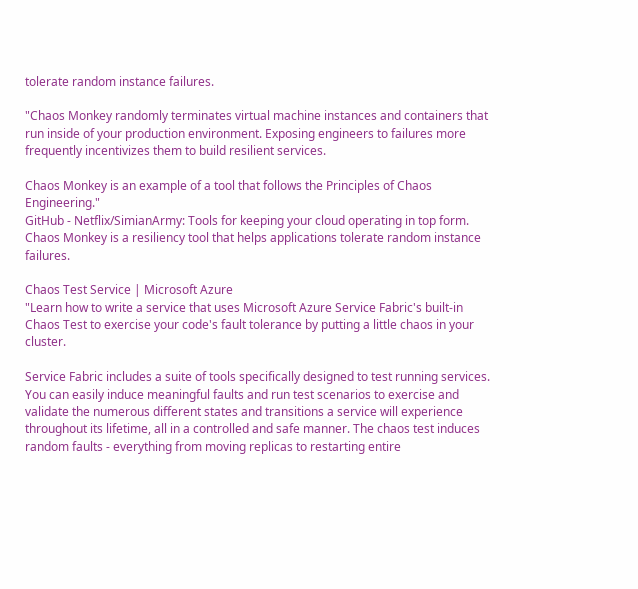tolerate random instance failures.

"Chaos Monkey randomly terminates virtual machine instances and containers that run inside of your production environment. Exposing engineers to failures more frequently incentivizes them to build resilient services.

Chaos Monkey is an example of a tool that follows the Principles of Chaos Engineering."
GitHub - Netflix/SimianArmy: Tools for keeping your cloud operating in top form. Chaos Monkey is a resiliency tool that helps applications tolerate random instance failures.

Chaos Test Service | Microsoft Azure
"Learn how to write a service that uses Microsoft Azure Service Fabric's built-in Chaos Test to exercise your code's fault tolerance by putting a little chaos in your cluster.

Service Fabric includes a suite of tools specifically designed to test running services. You can easily induce meaningful faults and run test scenarios to exercise and validate the numerous different states and transitions a service will experience throughout its lifetime, all in a controlled and safe manner. The chaos test induces random faults - everything from moving replicas to restarting entire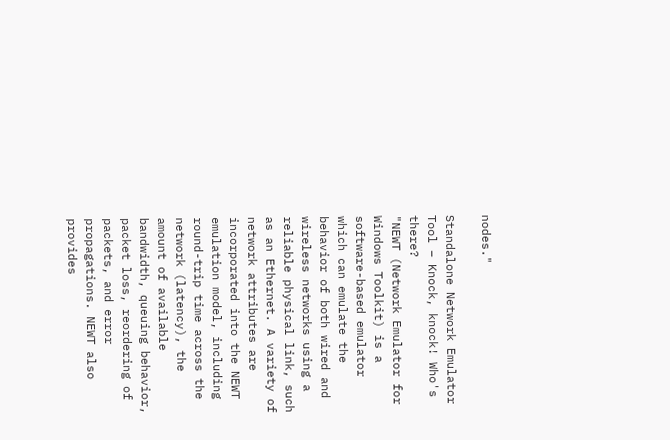nodes."

Standalone Network Emulator Tool – Knock, knock! Who's there?
"NEWT (Network Emulator for Windows Toolkit) is a software-based emulator which can emulate the behavior of both wired and wireless networks using a reliable physical link, such as an Ethernet. A variety of network attributes are incorporated into the NEWT emulation model, including round-trip time across the network (latency), the amount of available bandwidth, queuing behavior, packet loss, reordering of packets, and error propagations. NEWT also provides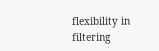flexibility in filtering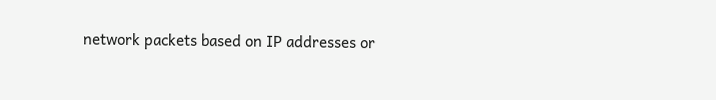network packets based on IP addresses or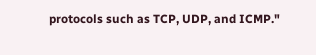protocols such as TCP, UDP, and ICMP."